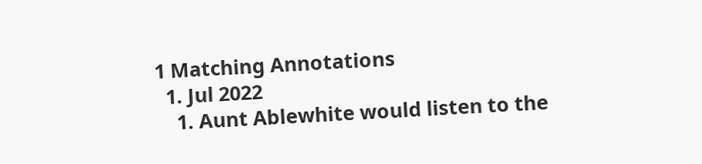1 Matching Annotations
  1. Jul 2022
    1. Aunt Ablewhite would listen to the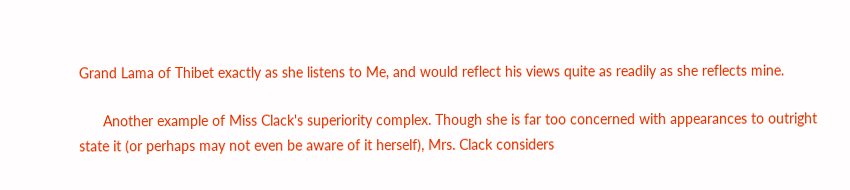Grand Lama of Thibet exactly as she listens to Me, and would reflect his views quite as readily as she reflects mine.

      Another example of Miss Clack's superiority complex. Though she is far too concerned with appearances to outright state it (or perhaps may not even be aware of it herself), Mrs. Clack considers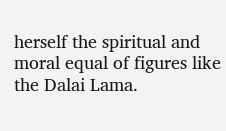herself the spiritual and moral equal of figures like the Dalai Lama.